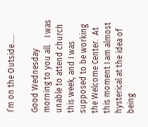I’m on the Outside…..

Good Wednesday morning to you all.   I was unable to attend church this week, and I was supposed to be working the Welcome Center.  At this moment I am almost hysterical at the idea of being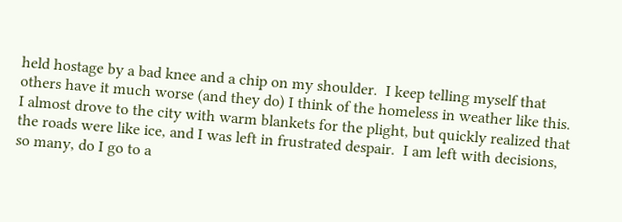held hostage by a bad knee and a chip on my shoulder.  I keep telling myself that others have it much worse (and they do) I think of the homeless in weather like this.  I almost drove to the city with warm blankets for the plight, but quickly realized that the roads were like ice, and I was left in frustrated despair.  I am left with decisions, so many, do I go to a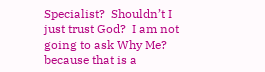Specialist?  Shouldn’t I just trust God?  I am not going to ask Why Me? because that is a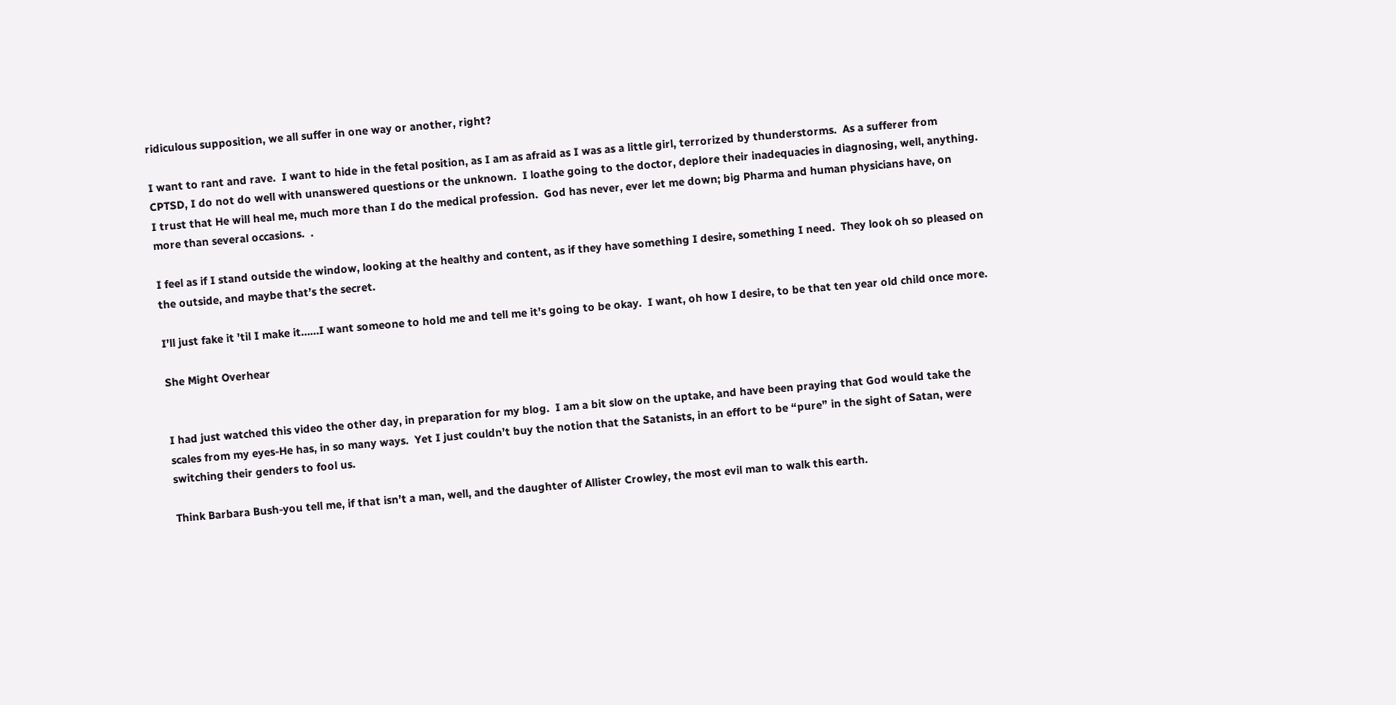ridiculous supposition, we all suffer in one way or another, right?

I want to rant and rave.  I want to hide in the fetal position, as I am as afraid as I was as a little girl, terrorized by thunderstorms.  As a sufferer from CPTSD, I do not do well with unanswered questions or the unknown.  I loathe going to the doctor, deplore their inadequacies in diagnosing, well, anything.  I trust that He will heal me, much more than I do the medical profession.  God has never, ever let me down; big Pharma and human physicians have, on more than several occasions.  .

I feel as if I stand outside the window, looking at the healthy and content, as if they have something I desire, something I need.  They look oh so pleased on the outside, and maybe that’s the secret.

I’ll just fake it ’til I make it……I want someone to hold me and tell me it’s going to be okay.  I want, oh how I desire, to be that ten year old child once more.

She Might Overhear


I had just watched this video the other day, in preparation for my blog.  I am a bit slow on the uptake, and have been praying that God would take the scales from my eyes-He has, in so many ways.  Yet I just couldn’t buy the notion that the Satanists, in an effort to be “pure” in the sight of Satan, were switching their genders to fool us.

Think Barbara Bush-you tell me, if that isn’t a man, well, and the daughter of Allister Crowley, the most evil man to walk this earth.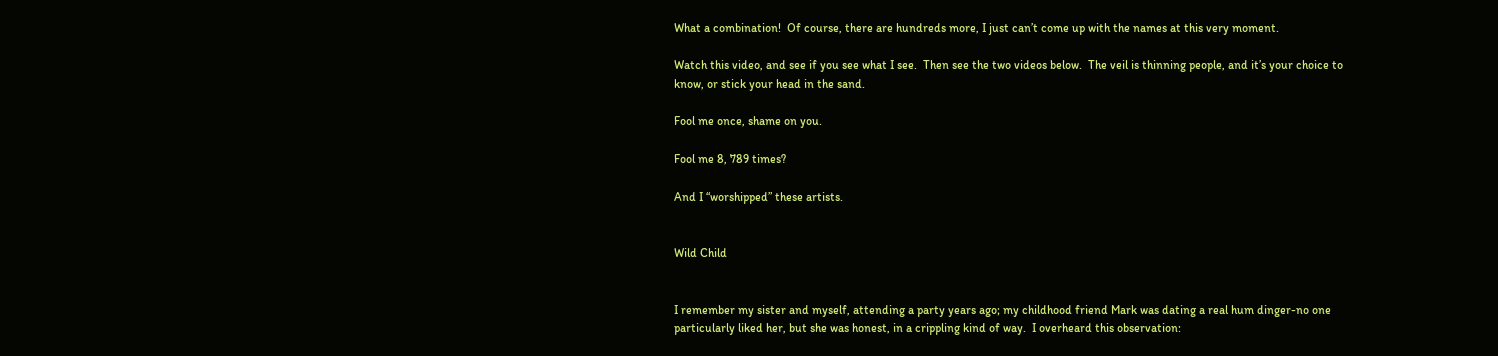What a combination!  Of course, there are hundreds more, I just can’t come up with the names at this very moment.

Watch this video, and see if you see what I see.  Then see the two videos below.  The veil is thinning people, and it’s your choice to know, or stick your head in the sand.

Fool me once, shame on you.

Fool me 8, 789 times?

And I “worshipped” these artists.


Wild Child


I remember my sister and myself, attending a party years ago; my childhood friend Mark was dating a real hum dinger-no one particularly liked her, but she was honest, in a crippling kind of way.  I overheard this observation: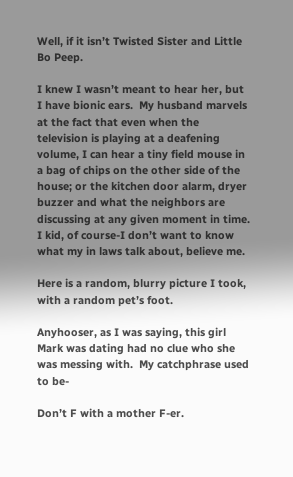Well, if it isn’t Twisted Sister and Little Bo Peep.

I knew I wasn’t meant to hear her, but I have bionic ears.  My husband marvels at the fact that even when the television is playing at a deafening  volume, I can hear a tiny field mouse in a bag of chips on the other side of the house; or the kitchen door alarm, dryer buzzer and what the neighbors are discussing at any given moment in time.  I kid, of course-I don’t want to know what my in laws talk about, believe me.

Here is a random, blurry picture I took, with a random pet’s foot.

Anyhooser, as I was saying, this girl Mark was dating had no clue who she was messing with.  My catchphrase used to be-

Don’t F with a mother F-er.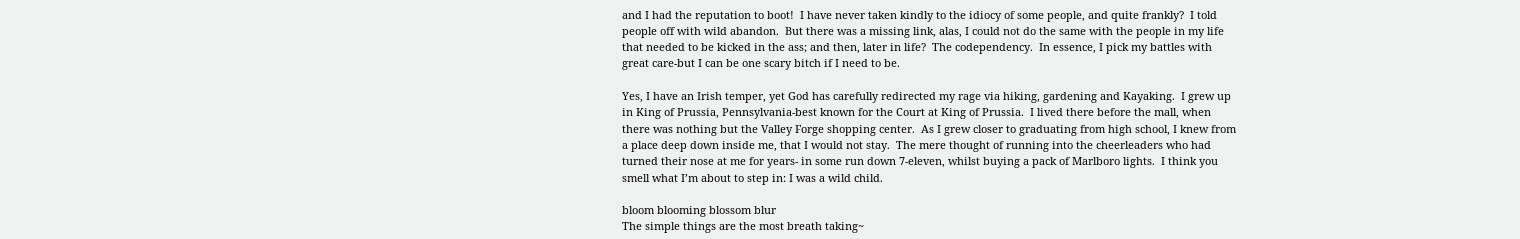and I had the reputation to boot!  I have never taken kindly to the idiocy of some people, and quite frankly?  I told people off with wild abandon.  But there was a missing link, alas, I could not do the same with the people in my life that needed to be kicked in the ass; and then, later in life?  The codependency.  In essence, I pick my battles with great care-but I can be one scary bitch if I need to be.

Yes, I have an Irish temper, yet God has carefully redirected my rage via hiking, gardening and Kayaking.  I grew up in King of Prussia, Pennsylvania-best known for the Court at King of Prussia.  I lived there before the mall, when there was nothing but the Valley Forge shopping center.  As I grew closer to graduating from high school, I knew from a place deep down inside me, that I would not stay.  The mere thought of running into the cheerleaders who had turned their nose at me for years- in some run down 7-eleven, whilst buying a pack of Marlboro lights.  I think you smell what I’m about to step in: I was a wild child.

bloom blooming blossom blur
The simple things are the most breath taking~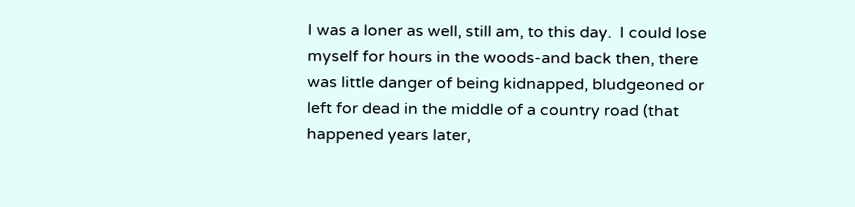I was a loner as well, still am, to this day.  I could lose myself for hours in the woods-and back then, there was little danger of being kidnapped, bludgeoned or left for dead in the middle of a country road (that happened years later,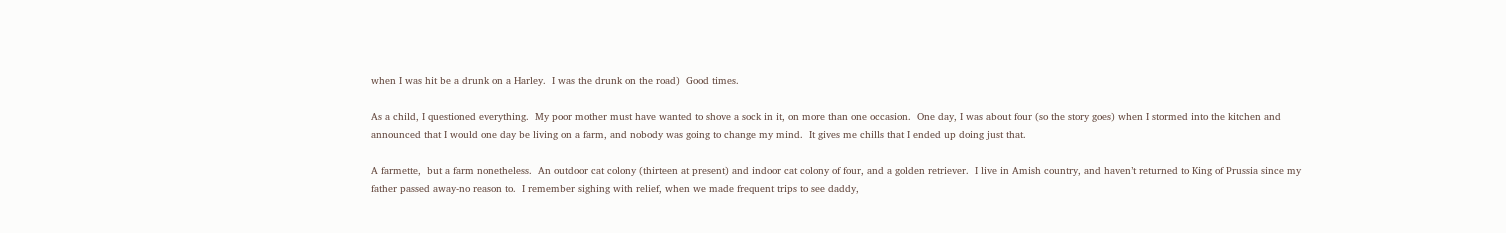when I was hit be a drunk on a Harley.  I was the drunk on the road)  Good times.

As a child, I questioned everything.  My poor mother must have wanted to shove a sock in it, on more than one occasion.  One day, I was about four (so the story goes) when I stormed into the kitchen and announced that I would one day be living on a farm, and nobody was going to change my mind.  It gives me chills that I ended up doing just that.

A farmette,  but a farm nonetheless.  An outdoor cat colony (thirteen at present) and indoor cat colony of four, and a golden retriever.  I live in Amish country, and haven’t returned to King of Prussia since my father passed away-no reason to.  I remember sighing with relief, when we made frequent trips to see daddy,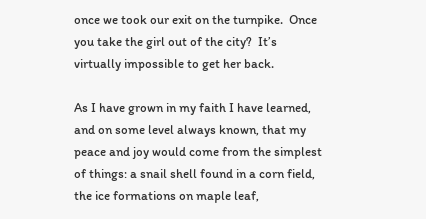once we took our exit on the turnpike.  Once you take the girl out of the city?  It’s virtually impossible to get her back.

As I have grown in my faith I have learned, and on some level always known, that my peace and joy would come from the simplest of things: a snail shell found in a corn field, the ice formations on maple leaf,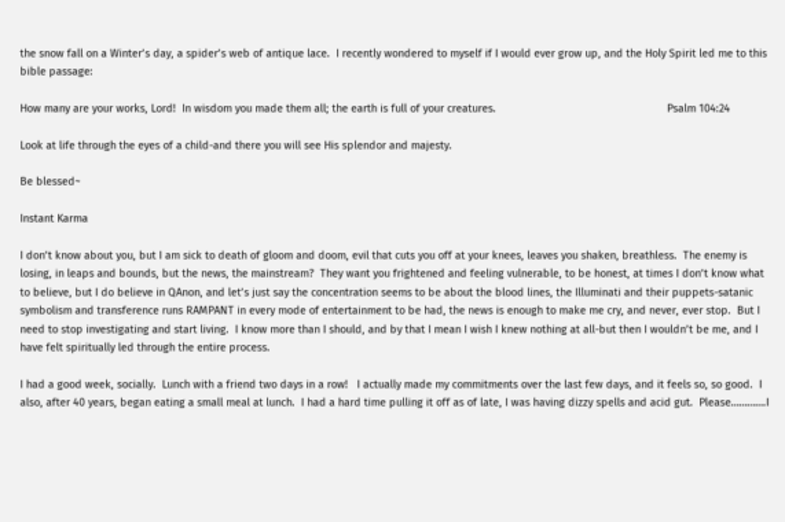the snow fall on a Winter’s day, a spider’s web of antique lace.  I recently wondered to myself if I would ever grow up, and the Holy Spirit led me to this bible passage:

How many are your works, Lord!  In wisdom you made them all; the earth is full of your creatures.                                                         Psalm 104:24

Look at life through the eyes of a child-and there you will see His splendor and majesty.

Be blessed~

Instant Karma

I don’t know about you, but I am sick to death of gloom and doom, evil that cuts you off at your knees, leaves you shaken, breathless.  The enemy is losing, in leaps and bounds, but the news, the mainstream?  They want you frightened and feeling vulnerable, to be honest, at times I don’t know what to believe, but I do believe in QAnon, and let’s just say the concentration seems to be about the blood lines, the Illuminati and their puppets-satanic symbolism and transference runs RAMPANT in every mode of entertainment to be had, the news is enough to make me cry, and never, ever stop.  But I need to stop investigating and start living.  I know more than I should, and by that I mean I wish I knew nothing at all-but then I wouldn’t be me, and I have felt spiritually led through the entire process.

I had a good week, socially.  Lunch with a friend two days in a row!   I actually made my commitments over the last few days, and it feels so, so good.  I also, after 40 years, began eating a small meal at lunch.  I had a hard time pulling it off as of late, I was having dizzy spells and acid gut.  Please………….I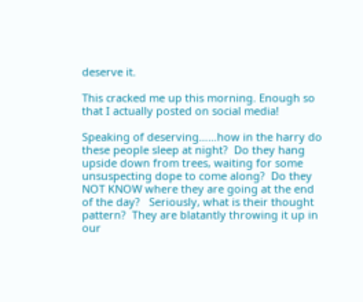deserve it.

This cracked me up this morning. Enough so that I actually posted on social media!

Speaking of deserving……how in the harry do these people sleep at night?  Do they hang upside down from trees, waiting for some unsuspecting dope to come along?  Do they NOT KNOW where they are going at the end of the day?   Seriously, what is their thought pattern?  They are blatantly throwing it up in our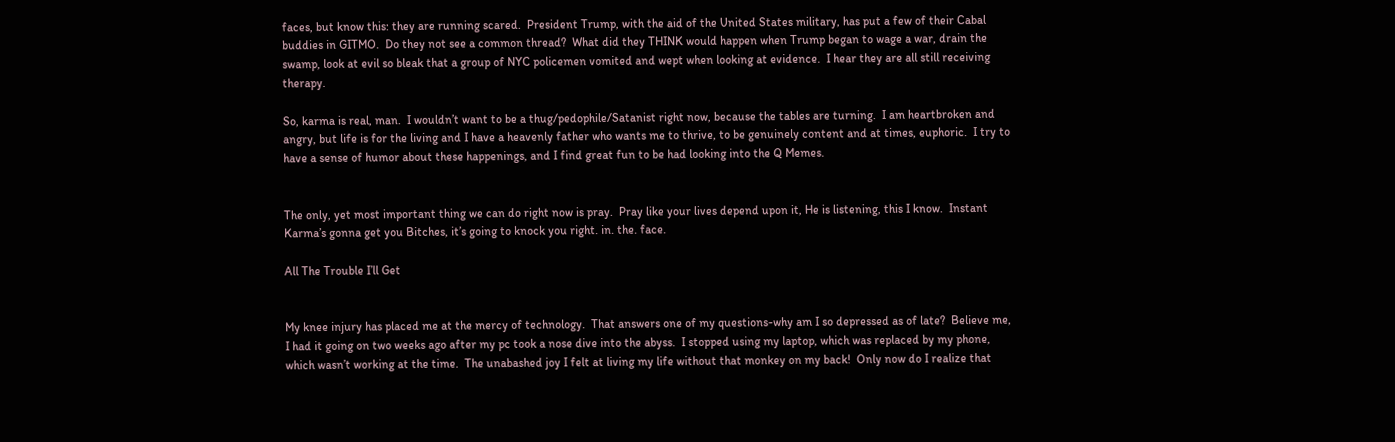faces, but know this: they are running scared.  President Trump, with the aid of the United States military, has put a few of their Cabal buddies in GITMO.  Do they not see a common thread?  What did they THINK would happen when Trump began to wage a war, drain the swamp, look at evil so bleak that a group of NYC policemen vomited and wept when looking at evidence.  I hear they are all still receiving therapy.

So, karma is real, man.  I wouldn’t want to be a thug/pedophile/Satanist right now, because the tables are turning.  I am heartbroken and angry, but life is for the living and I have a heavenly father who wants me to thrive, to be genuinely content and at times, euphoric.  I try to have a sense of humor about these happenings, and I find great fun to be had looking into the Q Memes.


The only, yet most important thing we can do right now is pray.  Pray like your lives depend upon it, He is listening, this I know.  Instant Karma’s gonna get you Bitches, it’s going to knock you right. in. the. face.

All The Trouble I’ll Get


My knee injury has placed me at the mercy of technology.  That answers one of my questions-why am I so depressed as of late?  Believe me, I had it going on two weeks ago after my pc took a nose dive into the abyss.  I stopped using my laptop, which was replaced by my phone, which wasn’t working at the time.  The unabashed joy I felt at living my life without that monkey on my back!  Only now do I realize that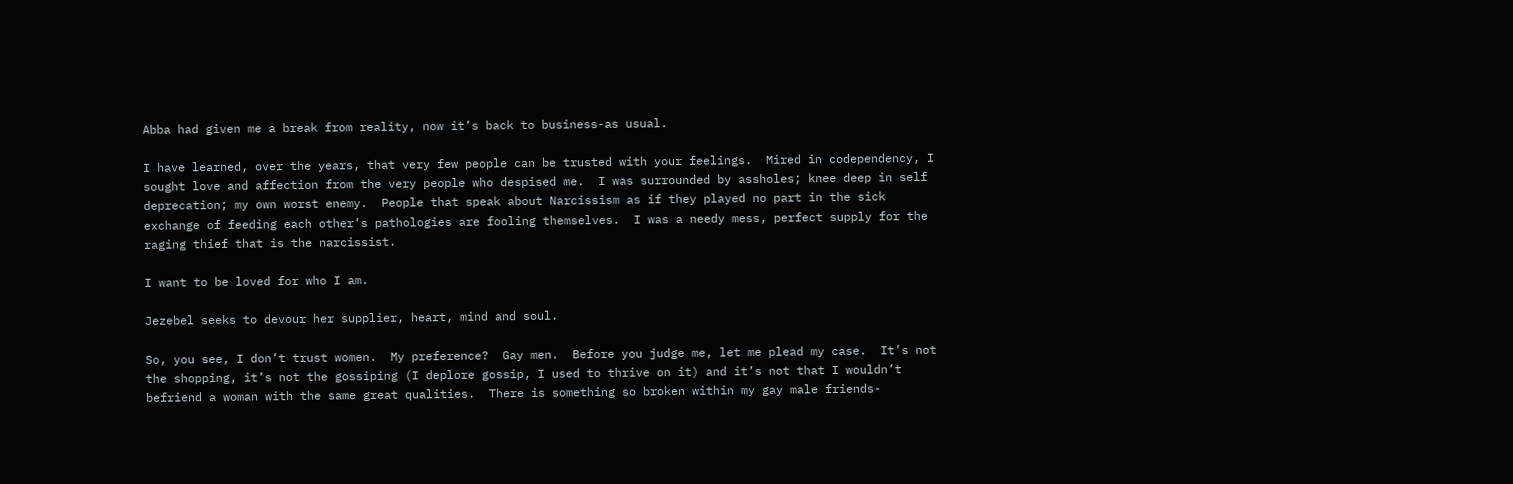Abba had given me a break from reality, now it’s back to business-as usual.

I have learned, over the years, that very few people can be trusted with your feelings.  Mired in codependency, I sought love and affection from the very people who despised me.  I was surrounded by assholes; knee deep in self deprecation; my own worst enemy.  People that speak about Narcissism as if they played no part in the sick exchange of feeding each other’s pathologies are fooling themselves.  I was a needy mess, perfect supply for the raging thief that is the narcissist.

I want to be loved for who I am.

Jezebel seeks to devour her supplier, heart, mind and soul.

So, you see, I don’t trust women.  My preference?  Gay men.  Before you judge me, let me plead my case.  It’s not the shopping, it’s not the gossiping (I deplore gossip, I used to thrive on it) and it’s not that I wouldn’t befriend a woman with the same great qualities.  There is something so broken within my gay male friends-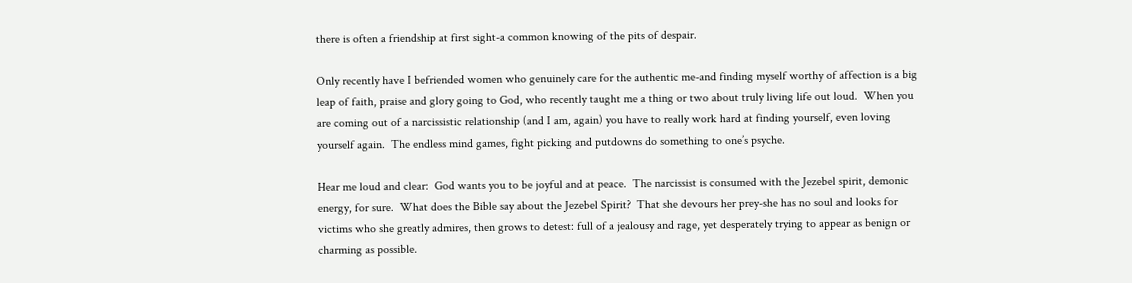there is often a friendship at first sight-a common knowing of the pits of despair.

Only recently have I befriended women who genuinely care for the authentic me-and finding myself worthy of affection is a big leap of faith, praise and glory going to God, who recently taught me a thing or two about truly living life out loud.  When you are coming out of a narcissistic relationship (and I am, again) you have to really work hard at finding yourself, even loving yourself again.  The endless mind games, fight picking and putdowns do something to one’s psyche.

Hear me loud and clear:  God wants you to be joyful and at peace.  The narcissist is consumed with the Jezebel spirit, demonic energy, for sure.  What does the Bible say about the Jezebel Spirit?  That she devours her prey-she has no soul and looks for victims who she greatly admires, then grows to detest: full of a jealousy and rage, yet desperately trying to appear as benign or charming as possible.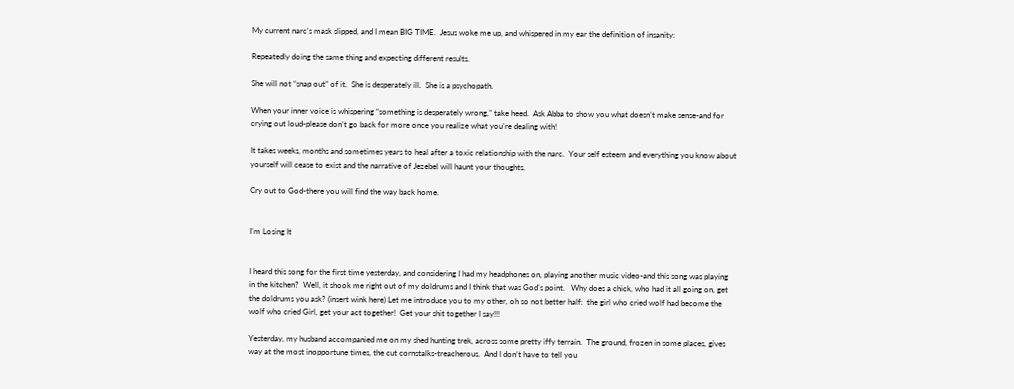My current narc’s mask slipped, and I mean BIG TIME.  Jesus woke me up, and whispered in my ear the definition of insanity:

Repeatedly doing the same thing and expecting different results.

She will not “snap out” of it.  She is desperately ill.  She is a psychopath.

When your inner voice is whispering “something is desperately wrong,” take heed.  Ask Abba to show you what doesn’t make sense-and for crying out loud-please don’t go back for more once you realize what you’re dealing with!

It takes weeks, months and sometimes years to heal after a toxic relationship with the narc.  Your self esteem and everything you know about yourself will cease to exist and the narrative of Jezebel will haunt your thoughts.

Cry out to God-there you will find the way back home.


I’m Losing It


I heard this song for the first time yesterday, and considering I had my headphones on, playing another music video-and this song was playing in the kitchen?  Well, it shook me right out of my doldrums and I think that was God’s point.   Why does a chick, who had it all going on, get the doldrums you ask? (insert wink here) Let me introduce you to my other, oh so not better half:  the girl who cried wolf had become the wolf who cried Girl, get your act together!  Get your shit together I say!!!

Yesterday, my husband accompanied me on my shed hunting trek, across some pretty iffy terrain.  The ground, frozen in some places, gives way at the most inopportune times, the cut cornstalks-treacherous.  And I don’t have to tell you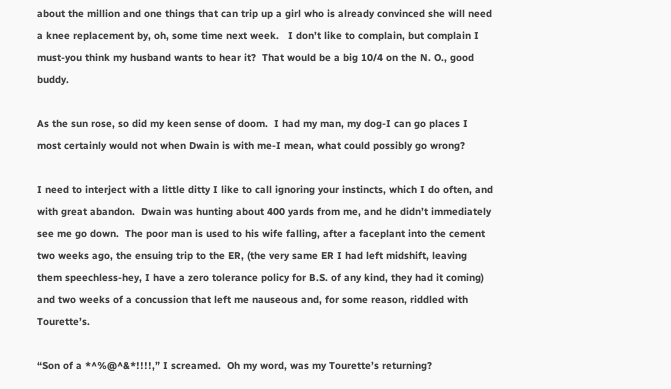about the million and one things that can trip up a girl who is already convinced she will need a knee replacement by, oh, some time next week.   I don’t like to complain, but complain I must-you think my husband wants to hear it?  That would be a big 10/4 on the N. O., good buddy.

As the sun rose, so did my keen sense of doom.  I had my man, my dog-I can go places I most certainly would not when Dwain is with me-I mean, what could possibly go wrong?

I need to interject with a little ditty I like to call ignoring your instincts, which I do often, and with great abandon.  Dwain was hunting about 400 yards from me, and he didn’t immediately see me go down.  The poor man is used to his wife falling, after a faceplant into the cement two weeks ago, the ensuing trip to the ER, (the very same ER I had left midshift, leaving them speechless-hey, I have a zero tolerance policy for B.S. of any kind, they had it coming) and two weeks of a concussion that left me nauseous and, for some reason, riddled with Tourette’s.

“Son of a *^%@^&*!!!!,” I screamed.  Oh my word, was my Tourette’s returning?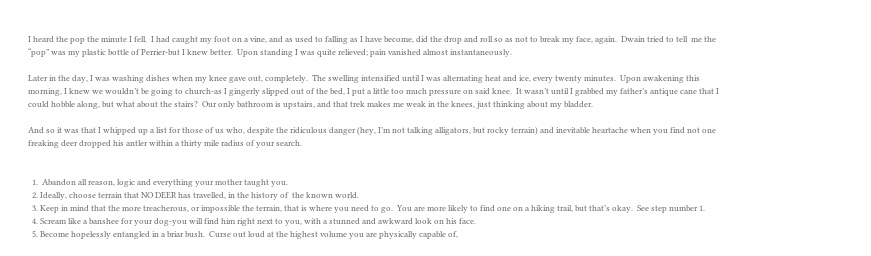I heard the pop the minute I fell.  I had caught my foot on a vine, and as used to falling as I have become, did the drop and roll so as not to break my face, again.  Dwain tried to tell  me the “pop” was my plastic bottle of Perrier-but I knew better.  Upon standing I was quite relieved; pain vanished almost instantaneously.

Later in the day, I was washing dishes when my knee gave out, completely.  The swelling intensified until I was alternating heat and ice, every twenty minutes.  Upon awakening this morning, I knew we wouldn’t be going to church-as I gingerly slipped out of the bed, I put a little too much pressure on said knee.  It wasn’t until I grabbed my father’s antique cane that I could hobble along, but what about the stairs?  Our only bathroom is upstairs, and that trek makes me weak in the knees, just thinking about my bladder.

And so it was that I whipped up a list for those of us who, despite the ridiculous danger (hey, I’m not talking alligators, but rocky terrain) and inevitable heartache when you find not one freaking deer dropped his antler within a thirty mile radius of your search.


  1.  Abandon all reason, logic and everything your mother taught you.
  2. Ideally, choose terrain that NO DEER has travelled, in the history of  the known world.
  3. Keep in mind that the more treacherous, or impossible the terrain, that is where you need to go.  You are more likely to find one on a hiking trail, but that’s okay.  See step number 1.
  4. Scream like a banshee for your dog-you will find him right next to you, with a stunned and awkward look on his face.
  5. Become hopelessly entangled in a briar bush.  Curse out loud at the highest volume you are physically capable of,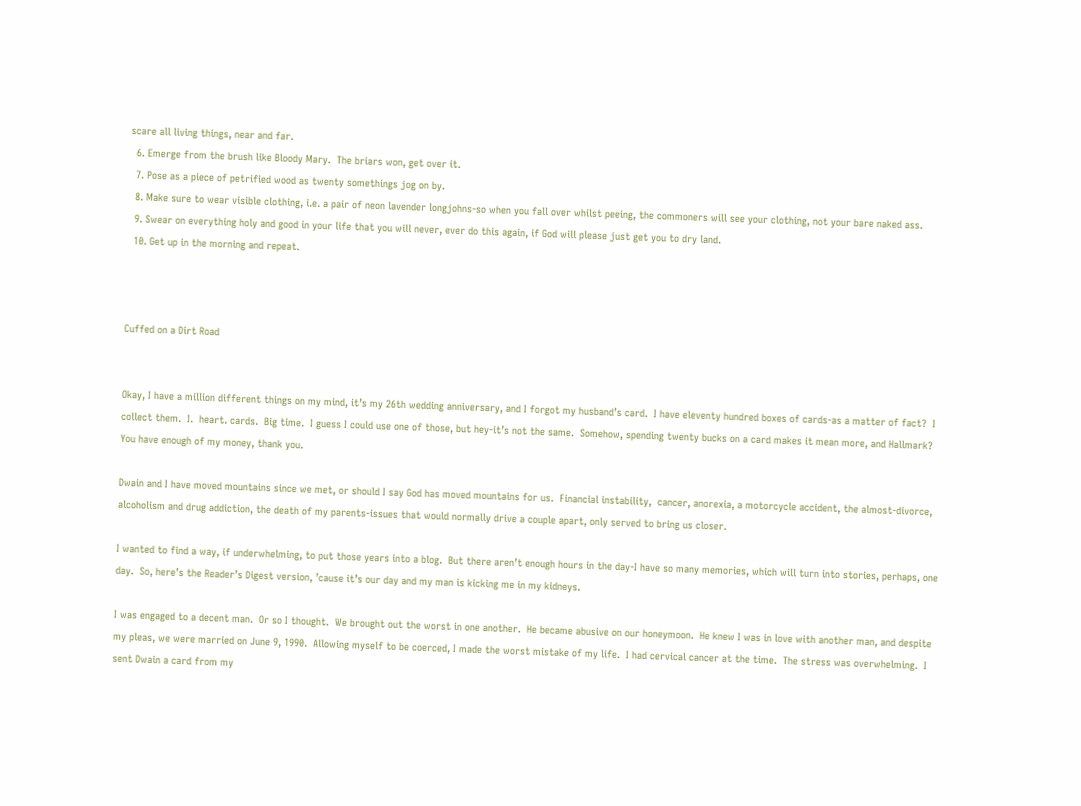scare all living things, near and far.
  6. Emerge from the brush like Bloody Mary.  The briars won, get over it.
  7. Pose as a piece of petrified wood as twenty somethings jog on by.
  8. Make sure to wear visible clothing, i.e. a pair of neon lavender longjohns-so when you fall over whilst peeing, the commoners will see your clothing, not your bare naked ass.
  9. Swear on everything holy and good in your life that you will never, ever do this again, if God will please just get you to dry land.
  10. Get up in the morning and repeat.



Cuffed on a Dirt Road


Okay, I have a million different things on my mind, it’s my 26th wedding anniversary, and I forgot my husband’s card.  I have eleventy hundred boxes of cards-as a matter of fact?  I collect them.  I.  heart. cards.  Big time.  I guess I could use one of those, but hey-it’s not the same.  Somehow, spending twenty bucks on a card makes it mean more, and Hallmark?  You have enough of my money, thank you.

Dwain and I have moved mountains since we met, or should I say God has moved mountains for us.  Financial instability,  cancer, anorexia, a motorcycle accident, the almost-divorce, alcoholism and drug addiction, the death of my parents-issues that would normally drive a couple apart, only served to bring us closer.

I wanted to find a way, if underwhelming, to put those years into a blog.  But there aren’t enough hours in the day-I have so many memories, which will turn into stories, perhaps, one day.  So, here’s the Reader’s Digest version, ’cause it’s our day and my man is kicking me in my kidneys.

I was engaged to a decent man.  Or so I thought.  We brought out the worst in one another.  He became abusive on our honeymoon.  He knew I was in love with another man, and despite my pleas, we were married on June 9, 1990.  Allowing myself to be coerced, I made the worst mistake of my life.  I had cervical cancer at the time.  The stress was overwhelming.  I sent Dwain a card from my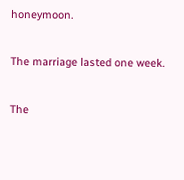honeymoon.

The marriage lasted one week.

The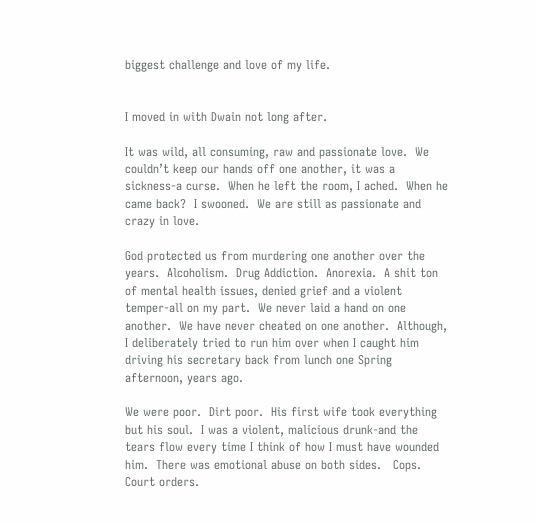biggest challenge and love of my life.


I moved in with Dwain not long after.

It was wild, all consuming, raw and passionate love.  We couldn’t keep our hands off one another, it was a sickness-a curse.  When he left the room, I ached.  When he came back?  I swooned.  We are still as passionate and crazy in love.

God protected us from murdering one another over the years.  Alcoholism.  Drug Addiction.  Anorexia.  A shit ton of mental health issues, denied grief and a violent temper-all on my part.  We never laid a hand on one another.  We have never cheated on one another.  Although, I deliberately tried to run him over when I caught him driving his secretary back from lunch one Spring afternoon, years ago.

We were poor.  Dirt poor.  His first wife took everything but his soul.  I was a violent, malicious drunk-and the tears flow every time I think of how I must have wounded him.  There was emotional abuse on both sides.   Cops.  Court orders.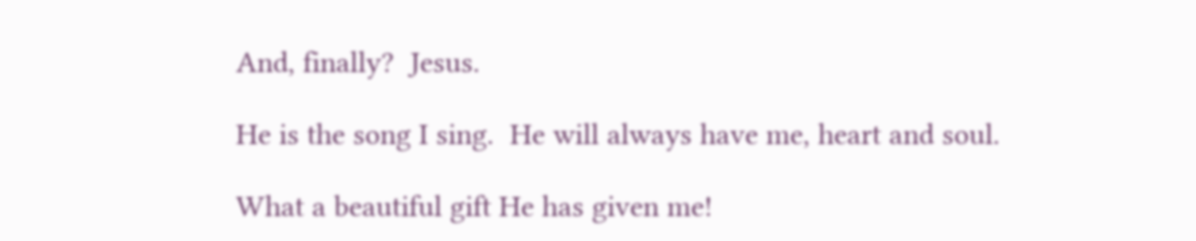And, finally?  Jesus.

He is the song I sing.  He will always have me, heart and soul.

What a beautiful gift He has given me!